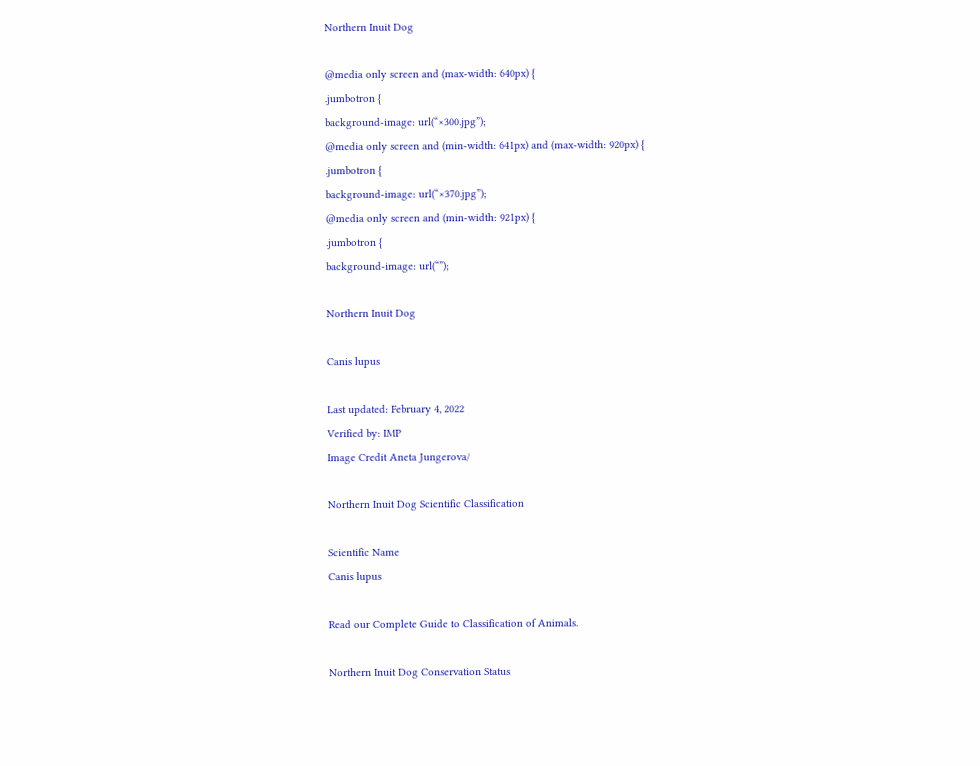Northern Inuit Dog

@media only screen and (max-width: 640px) {
.jumbotron {
background-image: url(“×300.jpg”);
@media only screen and (min-width: 641px) and (max-width: 920px) {
.jumbotron {
background-image: url(“×370.jpg”);
@media only screen and (min-width: 921px) {
.jumbotron {
background-image: url(“”);

Northern Inuit Dog

Canis lupus

Last updated: February 4, 2022
Verified by: IMP
Image Credit Aneta Jungerova/

Northern Inuit Dog Scientific Classification

Scientific Name
Canis lupus

Read our Complete Guide to Classification of Animals.

Northern Inuit Dog Conservation Status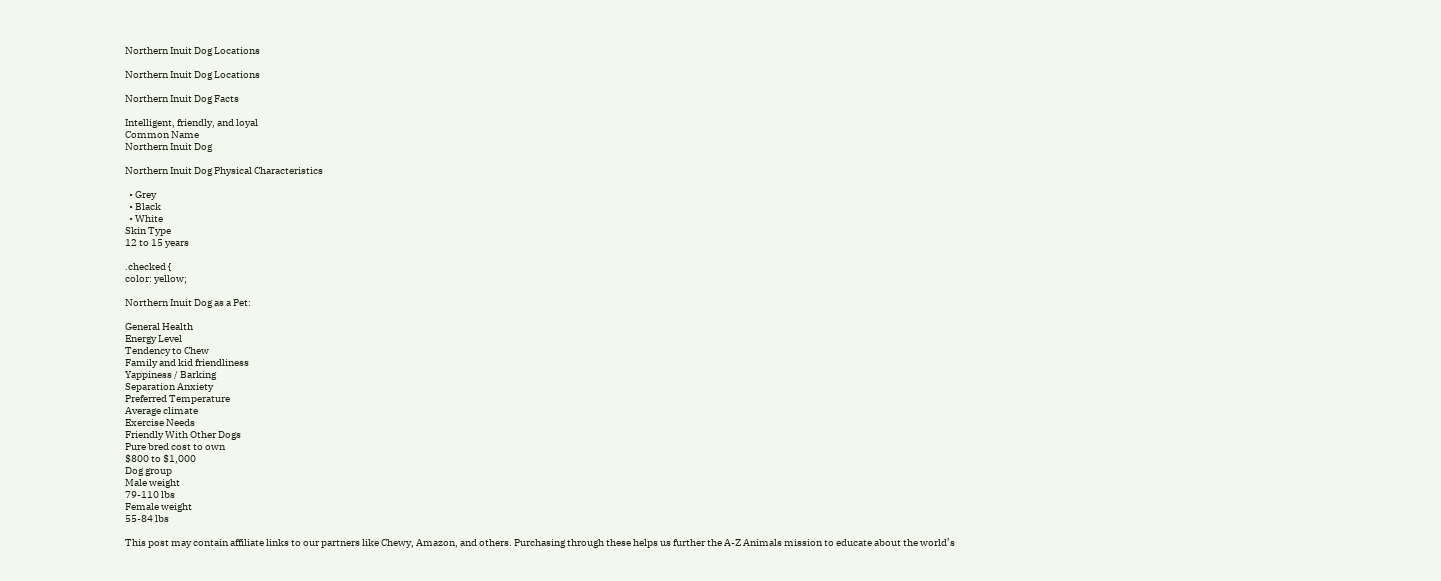Northern Inuit Dog Locations

Northern Inuit Dog Locations

Northern Inuit Dog Facts

Intelligent, friendly, and loyal
Common Name
Northern Inuit Dog

Northern Inuit Dog Physical Characteristics

  • Grey
  • Black
  • White
Skin Type
12 to 15 years

.checked {
color: yellow;

Northern Inuit Dog as a Pet:

General Health
Energy Level
Tendency to Chew
Family and kid friendliness
Yappiness / Barking
Separation Anxiety
Preferred Temperature
Average climate
Exercise Needs
Friendly With Other Dogs
Pure bred cost to own
$800 to $1,000
Dog group
Male weight
79-110 lbs
Female weight
55-84 lbs

This post may contain affiliate links to our partners like Chewy, Amazon, and others. Purchasing through these helps us further the A-Z Animals mission to educate about the world’s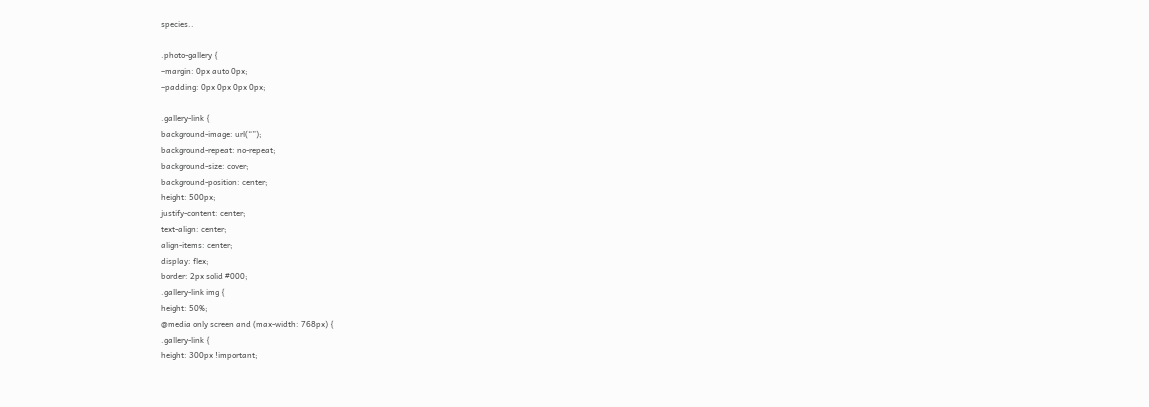species..

.photo-gallery {
–margin: 0px auto 0px;
–padding: 0px 0px 0px 0px;

.gallery-link {
background-image: url(“”);
background-repeat: no-repeat;
background-size: cover;
background-position: center;
height: 500px;
justify-content: center;
text-align: center;
align-items: center;
display: flex;
border: 2px solid #000;
.gallery-link img {
height: 50%;
@media only screen and (max-width: 768px) {
.gallery-link {
height: 300px !important;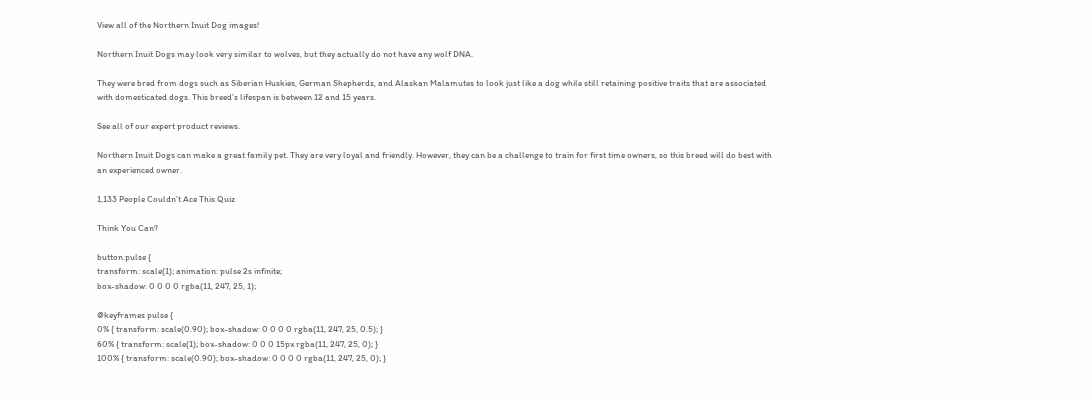View all of the Northern Inuit Dog images!

Northern Inuit Dogs may look very similar to wolves, but they actually do not have any wolf DNA.

They were bred from dogs such as Siberian Huskies, German Shepherds, and Alaskan Malamutes to look just like a dog while still retaining positive traits that are associated with domesticated dogs. This breed’s lifespan is between 12 and 15 years.

See all of our expert product reviews.

Northern Inuit Dogs can make a great family pet. They are very loyal and friendly. However, they can be a challenge to train for first time owners, so this breed will do best with an experienced owner.

1,133 People Couldn’t Ace This Quiz

Think You Can?

button.pulse {
transform: scale(1); animation: pulse 2s infinite;
box-shadow: 0 0 0 0 rgba(11, 247, 25, 1);

@keyframes pulse {
0% { transform: scale(0.90); box-shadow: 0 0 0 0 rgba(11, 247, 25, 0.5); }
60% { transform: scale(1); box-shadow: 0 0 0 15px rgba(11, 247, 25, 0); }
100% { transform: scale(0.90); box-shadow: 0 0 0 0 rgba(11, 247, 25, 0); }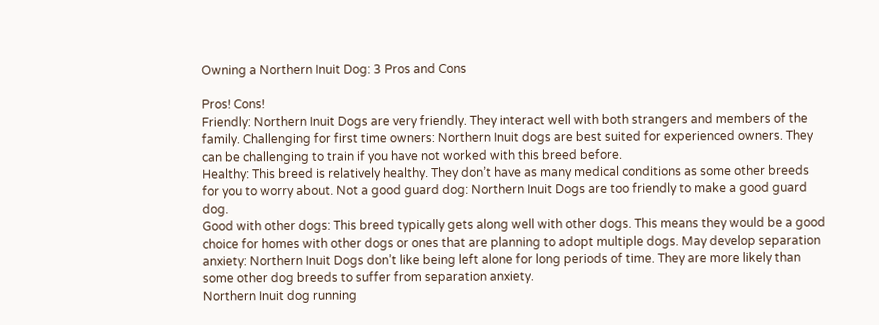Owning a Northern Inuit Dog: 3 Pros and Cons

Pros! Cons!
Friendly: Northern Inuit Dogs are very friendly. They interact well with both strangers and members of the family. Challenging for first time owners: Northern Inuit dogs are best suited for experienced owners. They can be challenging to train if you have not worked with this breed before.
Healthy: This breed is relatively healthy. They don’t have as many medical conditions as some other breeds for you to worry about. Not a good guard dog: Northern Inuit Dogs are too friendly to make a good guard dog.
Good with other dogs: This breed typically gets along well with other dogs. This means they would be a good choice for homes with other dogs or ones that are planning to adopt multiple dogs. May develop separation anxiety: Northern Inuit Dogs don’t like being left alone for long periods of time. They are more likely than some other dog breeds to suffer from separation anxiety.
Northern Inuit dog running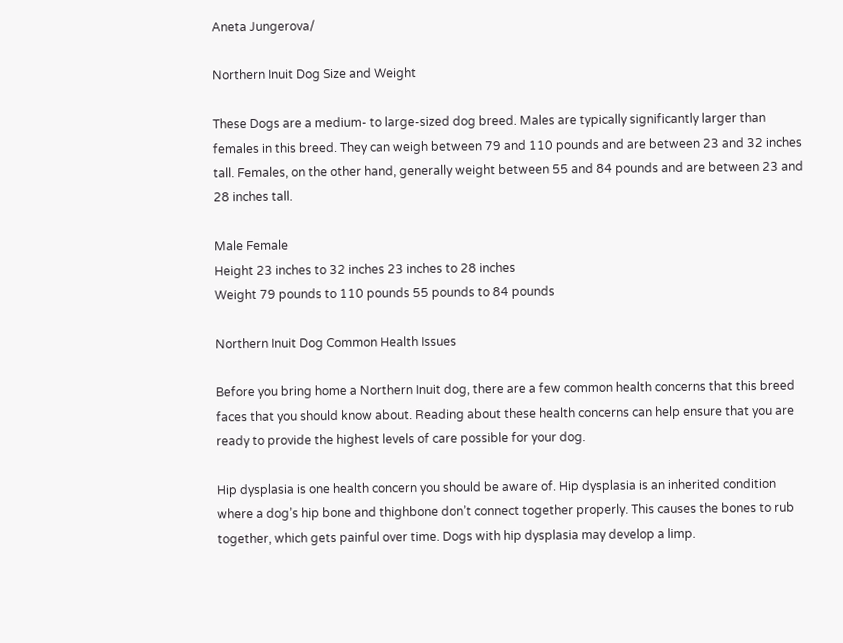Aneta Jungerova/

Northern Inuit Dog Size and Weight

These Dogs are a medium- to large-sized dog breed. Males are typically significantly larger than females in this breed. They can weigh between 79 and 110 pounds and are between 23 and 32 inches tall. Females, on the other hand, generally weight between 55 and 84 pounds and are between 23 and 28 inches tall.

Male Female
Height 23 inches to 32 inches 23 inches to 28 inches
Weight 79 pounds to 110 pounds 55 pounds to 84 pounds

Northern Inuit Dog Common Health Issues

Before you bring home a Northern Inuit dog, there are a few common health concerns that this breed faces that you should know about. Reading about these health concerns can help ensure that you are ready to provide the highest levels of care possible for your dog.

Hip dysplasia is one health concern you should be aware of. Hip dysplasia is an inherited condition where a dog’s hip bone and thighbone don’t connect together properly. This causes the bones to rub together, which gets painful over time. Dogs with hip dysplasia may develop a limp.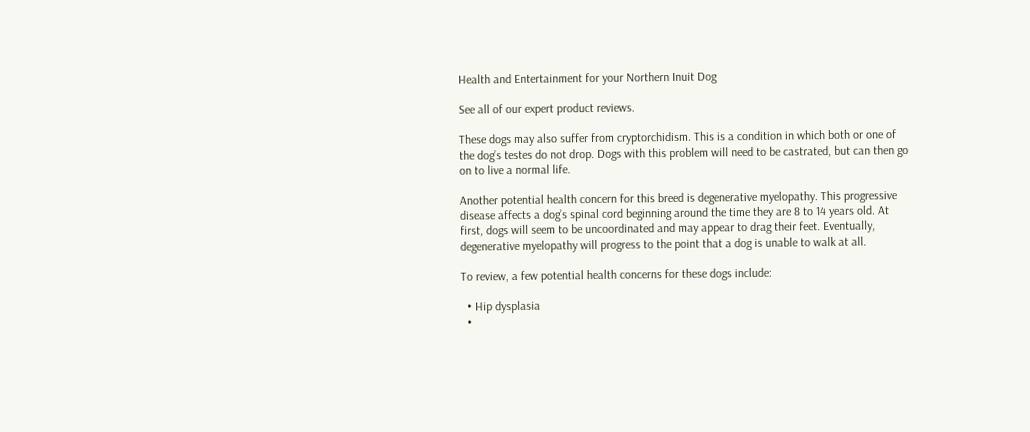Health and Entertainment for your Northern Inuit Dog

See all of our expert product reviews.

These dogs may also suffer from cryptorchidism. This is a condition in which both or one of the dog’s testes do not drop. Dogs with this problem will need to be castrated, but can then go on to live a normal life.

Another potential health concern for this breed is degenerative myelopathy. This progressive disease affects a dog’s spinal cord beginning around the time they are 8 to 14 years old. At first, dogs will seem to be uncoordinated and may appear to drag their feet. Eventually, degenerative myelopathy will progress to the point that a dog is unable to walk at all.

To review, a few potential health concerns for these dogs include:

  • Hip dysplasia
  •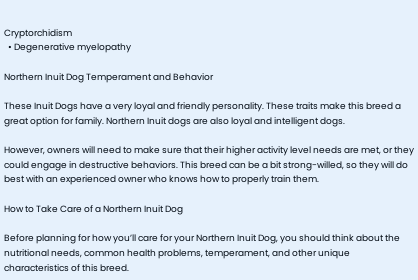Cryptorchidism
  • Degenerative myelopathy

Northern Inuit Dog Temperament and Behavior

These Inuit Dogs have a very loyal and friendly personality. These traits make this breed a great option for family. Northern Inuit dogs are also loyal and intelligent dogs.

However, owners will need to make sure that their higher activity level needs are met, or they could engage in destructive behaviors. This breed can be a bit strong-willed, so they will do best with an experienced owner who knows how to properly train them.

How to Take Care of a Northern Inuit Dog

Before planning for how you’ll care for your Northern Inuit Dog, you should think about the nutritional needs, common health problems, temperament, and other unique characteristics of this breed.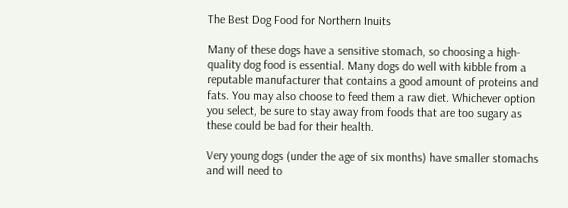The Best Dog Food for Northern Inuits

Many of these dogs have a sensitive stomach, so choosing a high-quality dog food is essential. Many dogs do well with kibble from a reputable manufacturer that contains a good amount of proteins and fats. You may also choose to feed them a raw diet. Whichever option you select, be sure to stay away from foods that are too sugary as these could be bad for their health.

Very young dogs (under the age of six months) have smaller stomachs and will need to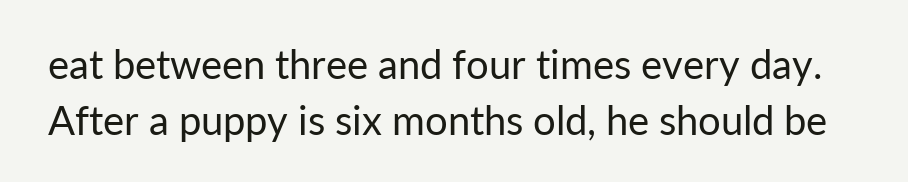eat between three and four times every day. After a puppy is six months old, he should be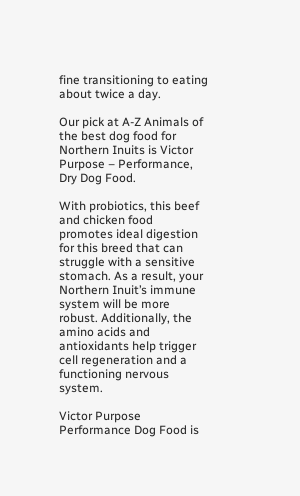fine transitioning to eating about twice a day.

Our pick at A-Z Animals of the best dog food for Northern Inuits is Victor Purpose – Performance, Dry Dog Food.

With probiotics, this beef and chicken food promotes ideal digestion for this breed that can struggle with a sensitive stomach. As a result, your Northern Inuit’s immune system will be more robust. Additionally, the amino acids and antioxidants help trigger cell regeneration and a functioning nervous system.

Victor Purpose Performance Dog Food is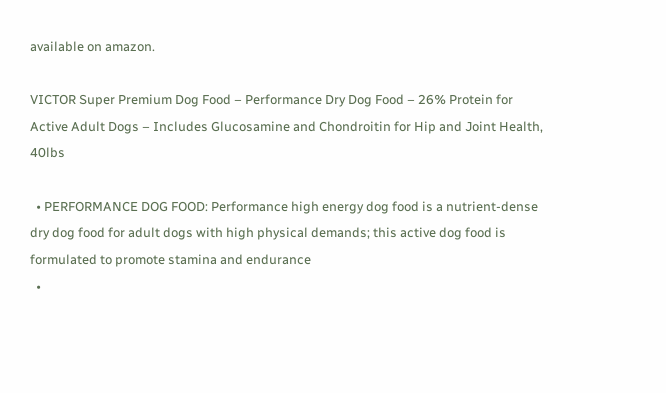available on amazon.

VICTOR Super Premium Dog Food – Performance Dry Dog Food – 26% Protein for Active Adult Dogs – Includes Glucosamine and Chondroitin for Hip and Joint Health, 40lbs

  • PERFORMANCE DOG FOOD: Performance high energy dog food is a nutrient-dense dry dog food for adult dogs with high physical demands; this active dog food is formulated to promote stamina and endurance
  •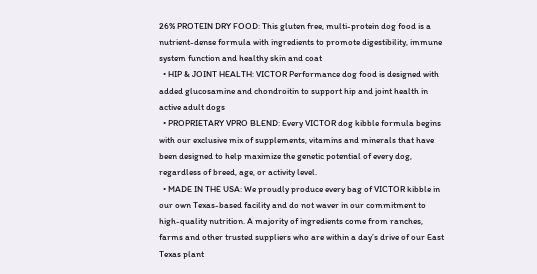26% PROTEIN DRY FOOD: This gluten free, multi-protein dog food is a nutrient-dense formula with ingredients to promote digestibility, immune system function and healthy skin and coat
  • HIP & JOINT HEALTH: VICTOR Performance dog food is designed with added glucosamine and chondroitin to support hip and joint health in active adult dogs
  • PROPRIETARY VPRO BLEND: Every VICTOR dog kibble formula begins with our exclusive mix of supplements, vitamins and minerals that have been designed to help maximize the genetic potential of every dog, regardless of breed, age, or activity level.
  • MADE IN THE USA: We proudly produce every bag of VICTOR kibble in our own Texas-based facility and do not waver in our commitment to high-quality nutrition. A majority of ingredients come from ranches, farms and other trusted suppliers who are within a day’s drive of our East Texas plant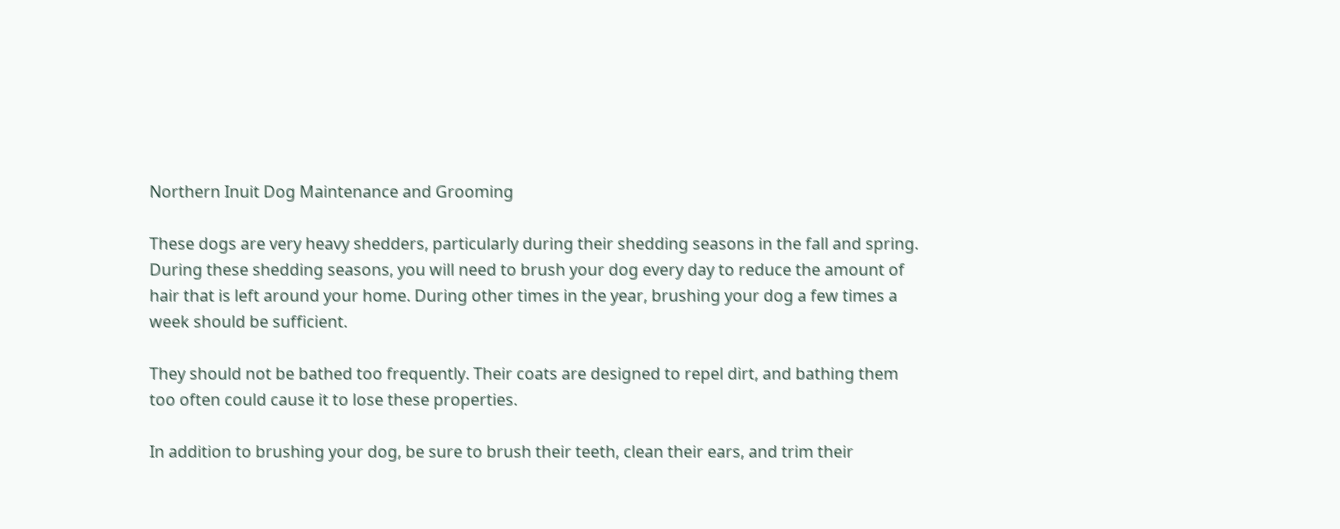Northern Inuit Dog Maintenance and Grooming

These dogs are very heavy shedders, particularly during their shedding seasons in the fall and spring. During these shedding seasons, you will need to brush your dog every day to reduce the amount of hair that is left around your home. During other times in the year, brushing your dog a few times a week should be sufficient.

They should not be bathed too frequently. Their coats are designed to repel dirt, and bathing them too often could cause it to lose these properties.

In addition to brushing your dog, be sure to brush their teeth, clean their ears, and trim their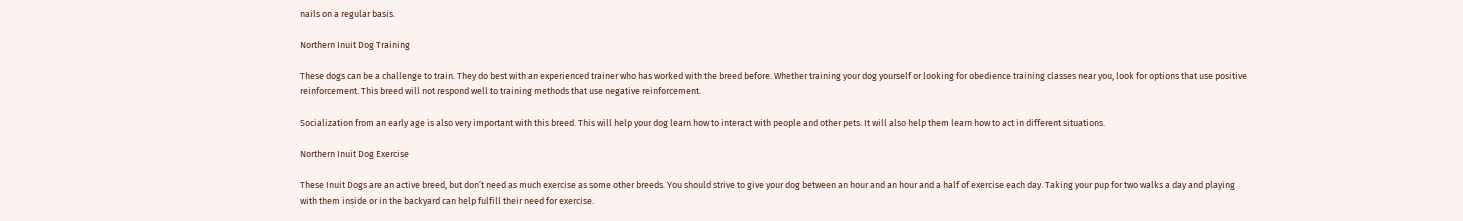nails on a regular basis.

Northern Inuit Dog Training

These dogs can be a challenge to train. They do best with an experienced trainer who has worked with the breed before. Whether training your dog yourself or looking for obedience training classes near you, look for options that use positive reinforcement. This breed will not respond well to training methods that use negative reinforcement.

Socialization from an early age is also very important with this breed. This will help your dog learn how to interact with people and other pets. It will also help them learn how to act in different situations.

Northern Inuit Dog Exercise

These Inuit Dogs are an active breed, but don’t need as much exercise as some other breeds. You should strive to give your dog between an hour and an hour and a half of exercise each day. Taking your pup for two walks a day and playing with them inside or in the backyard can help fulfill their need for exercise.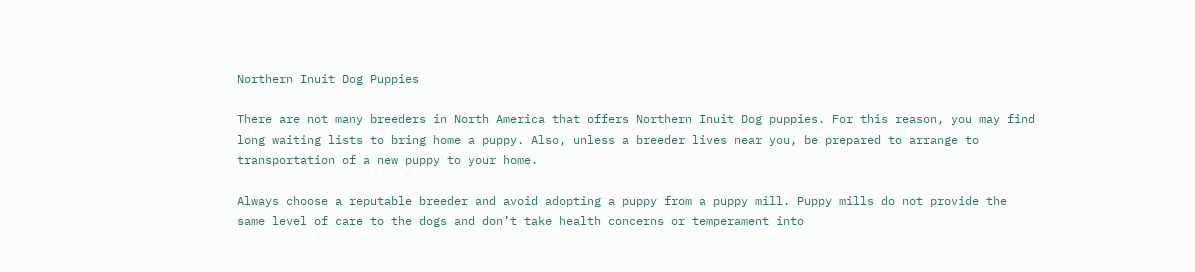Northern Inuit Dog Puppies

There are not many breeders in North America that offers Northern Inuit Dog puppies. For this reason, you may find long waiting lists to bring home a puppy. Also, unless a breeder lives near you, be prepared to arrange to transportation of a new puppy to your home.

Always choose a reputable breeder and avoid adopting a puppy from a puppy mill. Puppy mills do not provide the same level of care to the dogs and don’t take health concerns or temperament into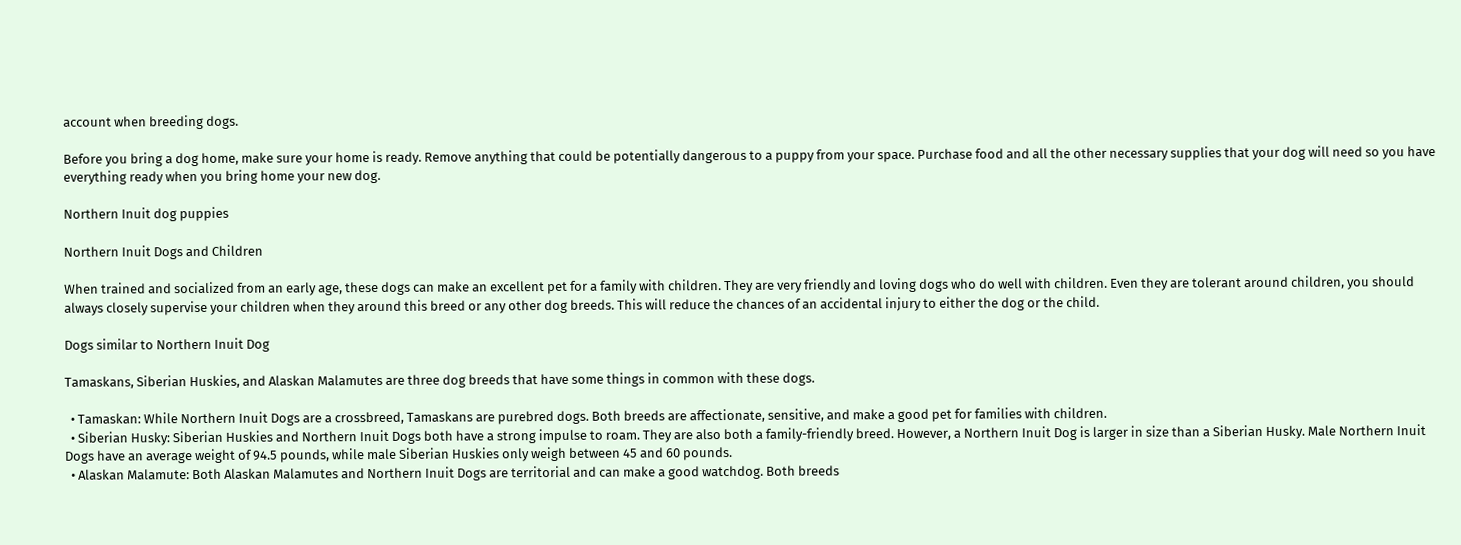account when breeding dogs.

Before you bring a dog home, make sure your home is ready. Remove anything that could be potentially dangerous to a puppy from your space. Purchase food and all the other necessary supplies that your dog will need so you have everything ready when you bring home your new dog.

Northern Inuit dog puppies

Northern Inuit Dogs and Children

When trained and socialized from an early age, these dogs can make an excellent pet for a family with children. They are very friendly and loving dogs who do well with children. Even they are tolerant around children, you should always closely supervise your children when they around this breed or any other dog breeds. This will reduce the chances of an accidental injury to either the dog or the child.

Dogs similar to Northern Inuit Dog

Tamaskans, Siberian Huskies, and Alaskan Malamutes are three dog breeds that have some things in common with these dogs.

  • Tamaskan: While Northern Inuit Dogs are a crossbreed, Tamaskans are purebred dogs. Both breeds are affectionate, sensitive, and make a good pet for families with children.
  • Siberian Husky: Siberian Huskies and Northern Inuit Dogs both have a strong impulse to roam. They are also both a family-friendly breed. However, a Northern Inuit Dog is larger in size than a Siberian Husky. Male Northern Inuit Dogs have an average weight of 94.5 pounds, while male Siberian Huskies only weigh between 45 and 60 pounds.
  • Alaskan Malamute: Both Alaskan Malamutes and Northern Inuit Dogs are territorial and can make a good watchdog. Both breeds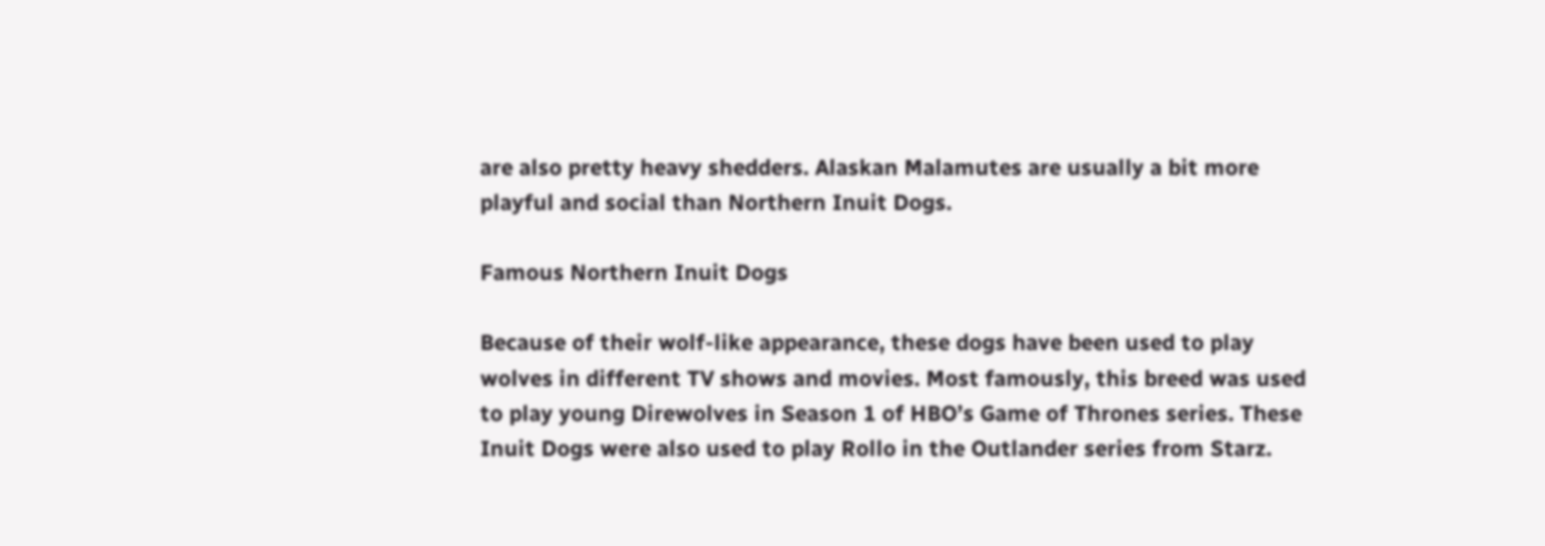are also pretty heavy shedders. Alaskan Malamutes are usually a bit more playful and social than Northern Inuit Dogs.

Famous Northern Inuit Dogs

Because of their wolf-like appearance, these dogs have been used to play wolves in different TV shows and movies. Most famously, this breed was used to play young Direwolves in Season 1 of HBO’s Game of Thrones series. These Inuit Dogs were also used to play Rollo in the Outlander series from Starz.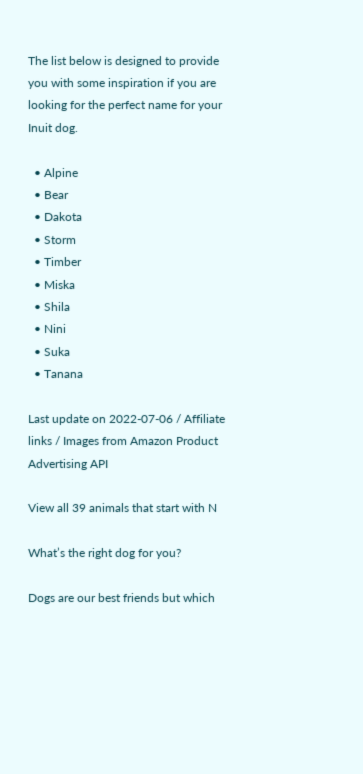The list below is designed to provide you with some inspiration if you are looking for the perfect name for your Inuit dog.

  • Alpine
  • Bear
  • Dakota
  • Storm
  • Timber
  • Miska
  • Shila
  • Nini
  • Suka
  • Tanana

Last update on 2022-07-06 / Affiliate links / Images from Amazon Product Advertising API

View all 39 animals that start with N

What’s the right dog for you?

Dogs are our best friends but which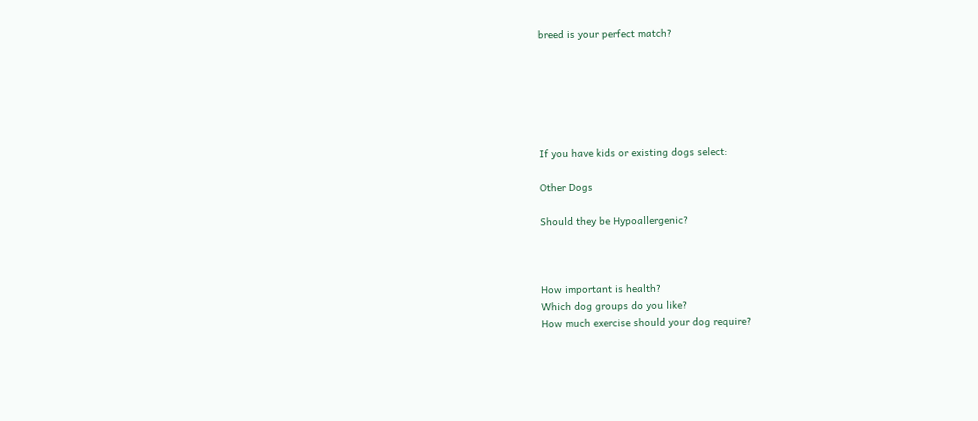breed is your perfect match?






If you have kids or existing dogs select:

Other Dogs

Should they be Hypoallergenic?



How important is health?
Which dog groups do you like?
How much exercise should your dog require?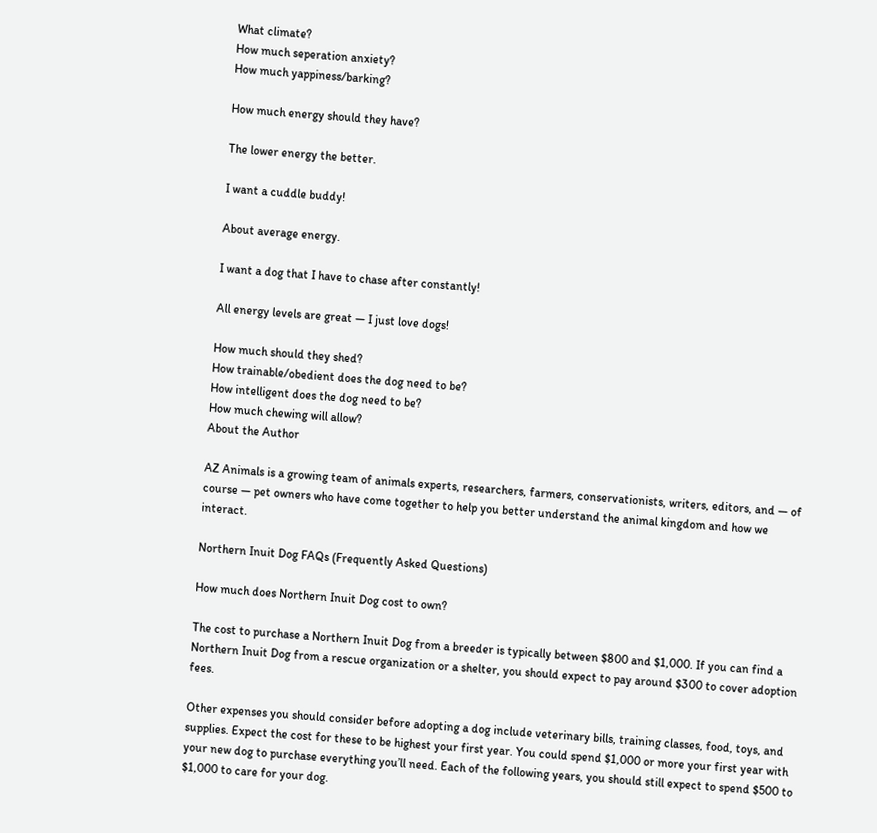What climate?
How much seperation anxiety?
How much yappiness/barking?

How much energy should they have?

The lower energy the better.

I want a cuddle buddy!

About average energy.

I want a dog that I have to chase after constantly!

All energy levels are great — I just love dogs!

How much should they shed?
How trainable/obedient does the dog need to be?
How intelligent does the dog need to be?
How much chewing will allow?
About the Author

AZ Animals is a growing team of animals experts, researchers, farmers, conservationists, writers, editors, and — of course — pet owners who have come together to help you better understand the animal kingdom and how we interact.

Northern Inuit Dog FAQs (Frequently Asked Questions)

How much does Northern Inuit Dog cost to own?

The cost to purchase a Northern Inuit Dog from a breeder is typically between $800 and $1,000. If you can find a Northern Inuit Dog from a rescue organization or a shelter, you should expect to pay around $300 to cover adoption fees.

Other expenses you should consider before adopting a dog include veterinary bills, training classes, food, toys, and supplies. Expect the cost for these to be highest your first year. You could spend $1,000 or more your first year with your new dog to purchase everything you’ll need. Each of the following years, you should still expect to spend $500 to $1,000 to care for your dog.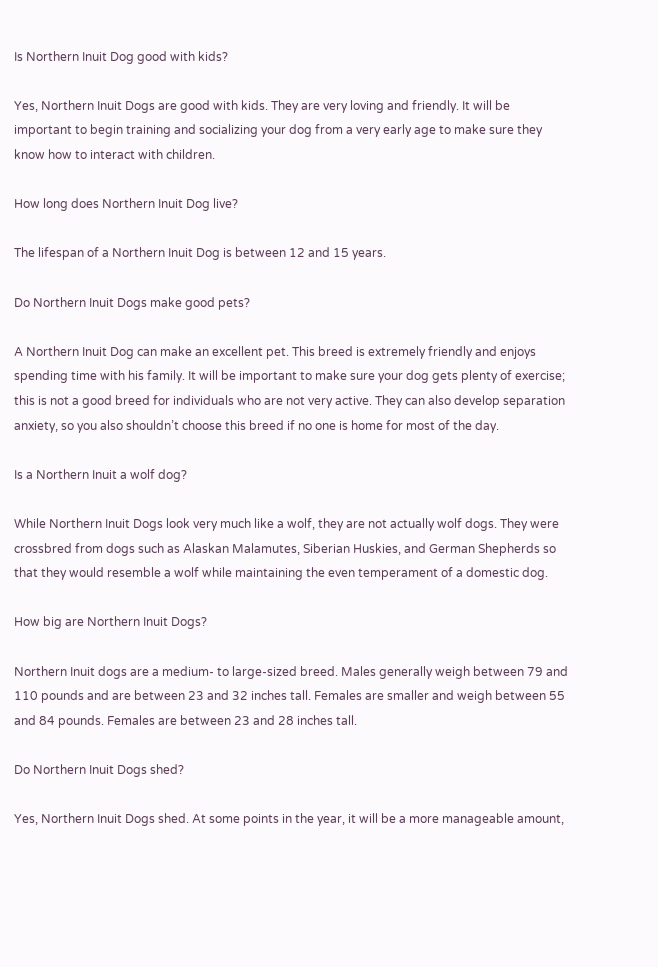Is Northern Inuit Dog good with kids?

Yes, Northern Inuit Dogs are good with kids. They are very loving and friendly. It will be important to begin training and socializing your dog from a very early age to make sure they know how to interact with children.

How long does Northern Inuit Dog live?

The lifespan of a Northern Inuit Dog is between 12 and 15 years.

Do Northern Inuit Dogs make good pets?

A Northern Inuit Dog can make an excellent pet. This breed is extremely friendly and enjoys spending time with his family. It will be important to make sure your dog gets plenty of exercise; this is not a good breed for individuals who are not very active. They can also develop separation anxiety, so you also shouldn’t choose this breed if no one is home for most of the day.

Is a Northern Inuit a wolf dog?

While Northern Inuit Dogs look very much like a wolf, they are not actually wolf dogs. They were crossbred from dogs such as Alaskan Malamutes, Siberian Huskies, and German Shepherds so that they would resemble a wolf while maintaining the even temperament of a domestic dog.

How big are Northern Inuit Dogs?

Northern Inuit dogs are a medium- to large-sized breed. Males generally weigh between 79 and 110 pounds and are between 23 and 32 inches tall. Females are smaller and weigh between 55 and 84 pounds. Females are between 23 and 28 inches tall.

Do Northern Inuit Dogs shed?

Yes, Northern Inuit Dogs shed. At some points in the year, it will be a more manageable amount,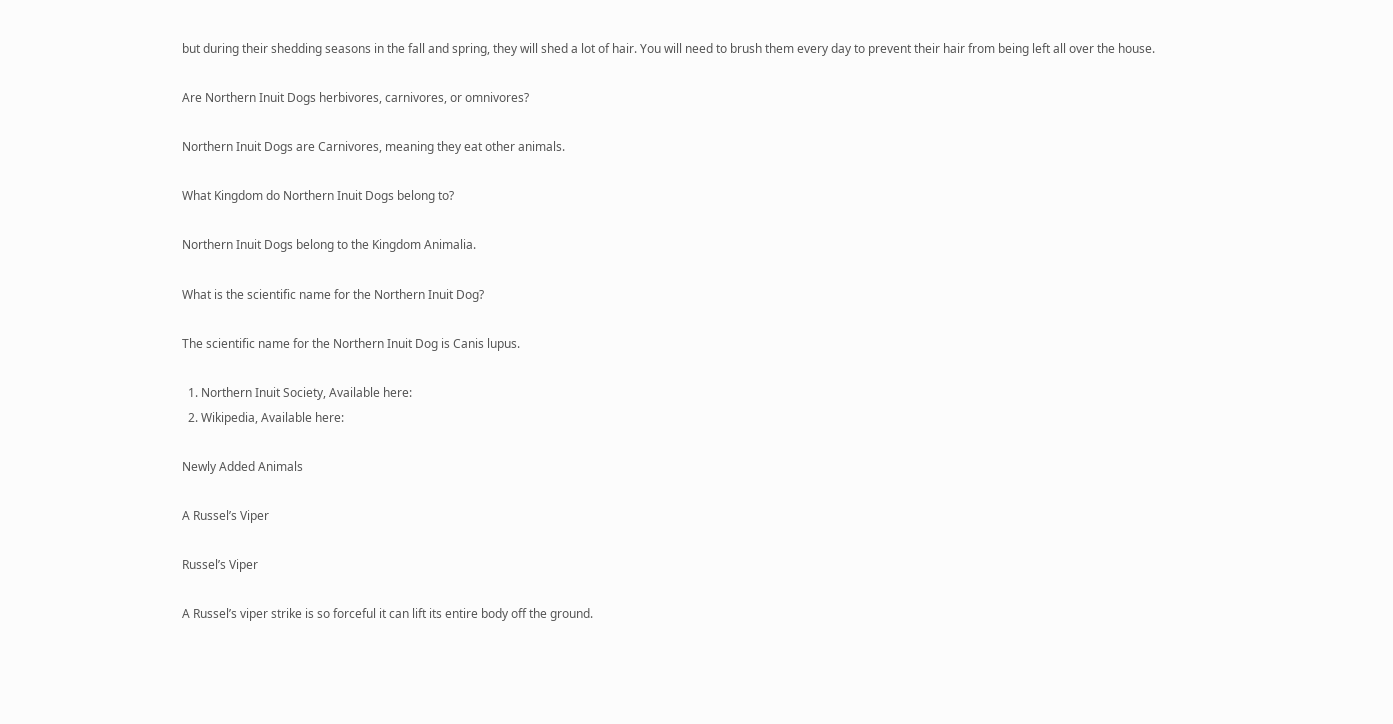but during their shedding seasons in the fall and spring, they will shed a lot of hair. You will need to brush them every day to prevent their hair from being left all over the house.

Are Northern Inuit Dogs herbivores, carnivores, or omnivores?

Northern Inuit Dogs are Carnivores, meaning they eat other animals.

What Kingdom do Northern Inuit Dogs belong to?

Northern Inuit Dogs belong to the Kingdom Animalia.

What is the scientific name for the Northern Inuit Dog?

The scientific name for the Northern Inuit Dog is Canis lupus.

  1. Northern Inuit Society, Available here:
  2. Wikipedia, Available here:

Newly Added Animals

A Russel’s Viper

Russel’s Viper

A Russel’s viper strike is so forceful it can lift its entire body off the ground.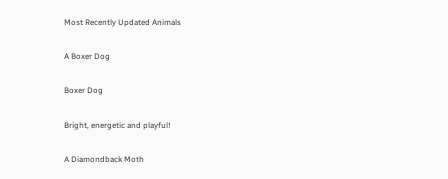Most Recently Updated Animals

A Boxer Dog

Boxer Dog

Bright, energetic and playful!

A Diamondback Moth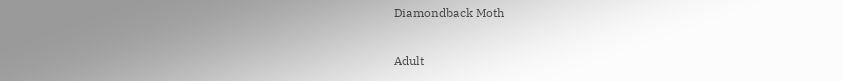Diamondback Moth

Adult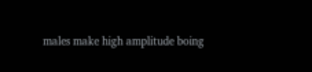males make high amplitude boing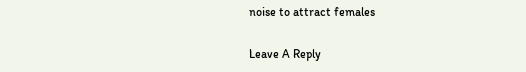noise to attract females

Leave A Reply